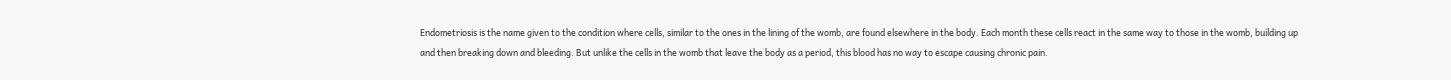Endometriosis is the name given to the condition where cells, similar to the ones in the lining of the womb, are found elsewhere in the body. Each month these cells react in the same way to those in the womb, building up and then breaking down and bleeding. But unlike the cells in the womb that leave the body as a period, this blood has no way to escape causing chronic pain.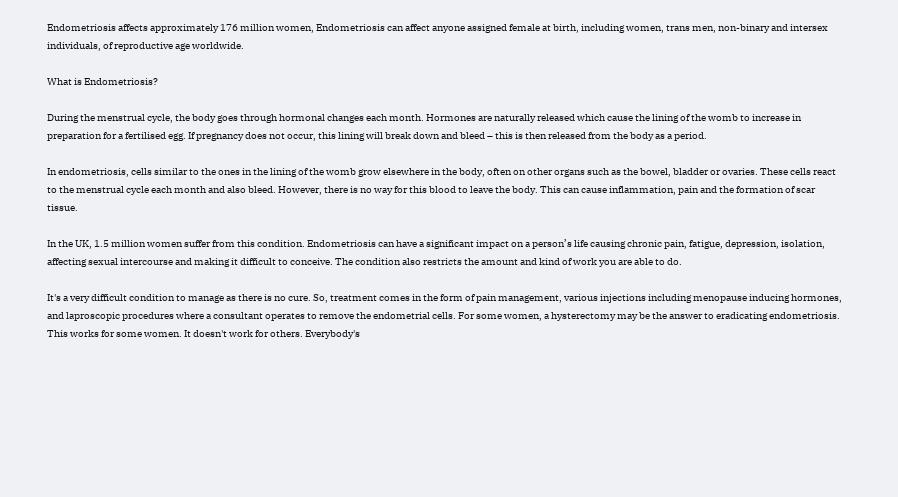Endometriosis affects approximately 176 million women, Endometriosis can affect anyone assigned female at birth, including women, trans men, non-binary and intersex individuals, of reproductive age worldwide.

What is Endometriosis?

During the menstrual cycle, the body goes through hormonal changes each month. Hormones are naturally released which cause the lining of the womb to increase in preparation for a fertilised egg. If pregnancy does not occur, this lining will break down and bleed – this is then released from the body as a period.

In endometriosis, cells similar to the ones in the lining of the womb grow elsewhere in the body, often on other organs such as the bowel, bladder or ovaries. These cells react to the menstrual cycle each month and also bleed. However, there is no way for this blood to leave the body. This can cause inflammation, pain and the formation of scar tissue.

In the UK, 1.5 million women suffer from this condition. Endometriosis can have a significant impact on a person’s life causing chronic pain, fatigue, depression, isolation, affecting sexual intercourse and making it difficult to conceive. The condition also restricts the amount and kind of work you are able to do.

It's a very difficult condition to manage as there is no cure. So, treatment comes in the form of pain management, various injections including menopause inducing hormones, and laproscopic procedures where a consultant operates to remove the endometrial cells. For some women, a hysterectomy may be the answer to eradicating endometriosis. This works for some women. It doesn't work for others. Everybody's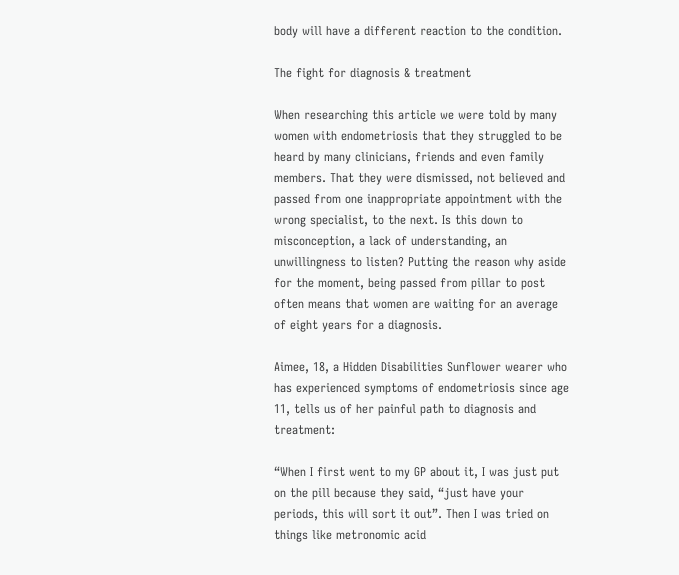body will have a different reaction to the condition.

The fight for diagnosis & treatment

When researching this article we were told by many women with endometriosis that they struggled to be heard by many clinicians, friends and even family members. That they were dismissed, not believed and passed from one inappropriate appointment with the wrong specialist, to the next. Is this down to misconception, a lack of understanding, an unwillingness to listen? Putting the reason why aside for the moment, being passed from pillar to post often means that women are waiting for an average of eight years for a diagnosis.

Aimee, 18, a Hidden Disabilities Sunflower wearer who has experienced symptoms of endometriosis since age 11, tells us of her painful path to diagnosis and treatment:

“When I first went to my GP about it, I was just put on the pill because they said, “just have your periods, this will sort it out”. Then I was tried on things like metronomic acid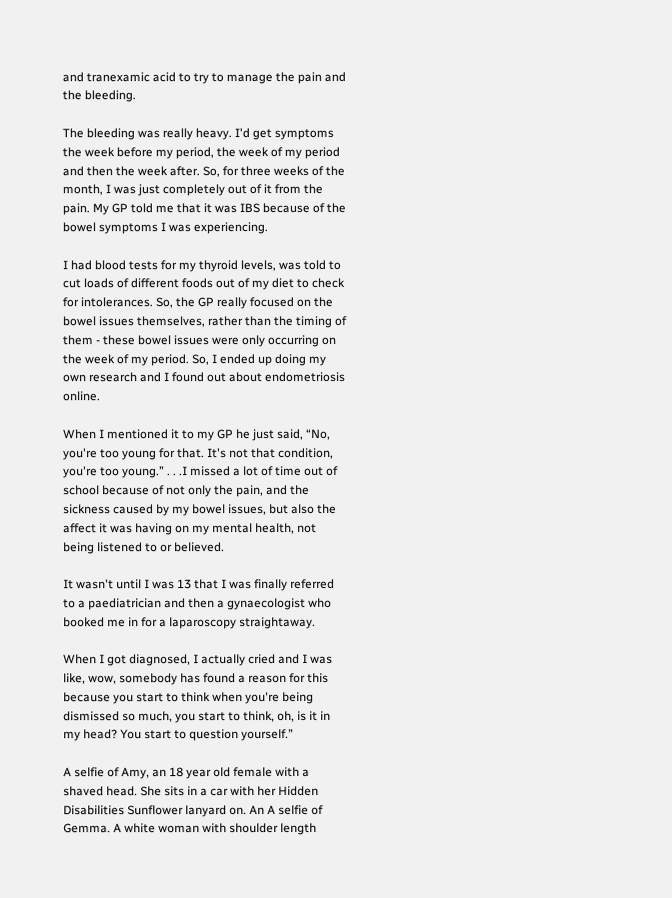and tranexamic acid to try to manage the pain and the bleeding.

The bleeding was really heavy. I'd get symptoms the week before my period, the week of my period and then the week after. So, for three weeks of the month, I was just completely out of it from the pain. My GP told me that it was IBS because of the bowel symptoms I was experiencing.

I had blood tests for my thyroid levels, was told to cut loads of different foods out of my diet to check for intolerances. So, the GP really focused on the bowel issues themselves, rather than the timing of them - these bowel issues were only occurring on the week of my period. So, I ended up doing my own research and I found out about endometriosis online.

When I mentioned it to my GP he just said, “No, you're too young for that. It's not that condition, you're too young.” . . .I missed a lot of time out of school because of not only the pain, and the sickness caused by my bowel issues, but also the affect it was having on my mental health, not being listened to or believed.

It wasn't until I was 13 that I was finally referred to a paediatrician and then a gynaecologist who booked me in for a laparoscopy straightaway.

When I got diagnosed, I actually cried and I was like, wow, somebody has found a reason for this because you start to think when you're being dismissed so much, you start to think, oh, is it in my head? You start to question yourself.”

A selfie of Amy, an 18 year old female with a shaved head. She sits in a car with her Hidden Disabilities Sunflower lanyard on. An A selfie of Gemma. A white woman with shoulder length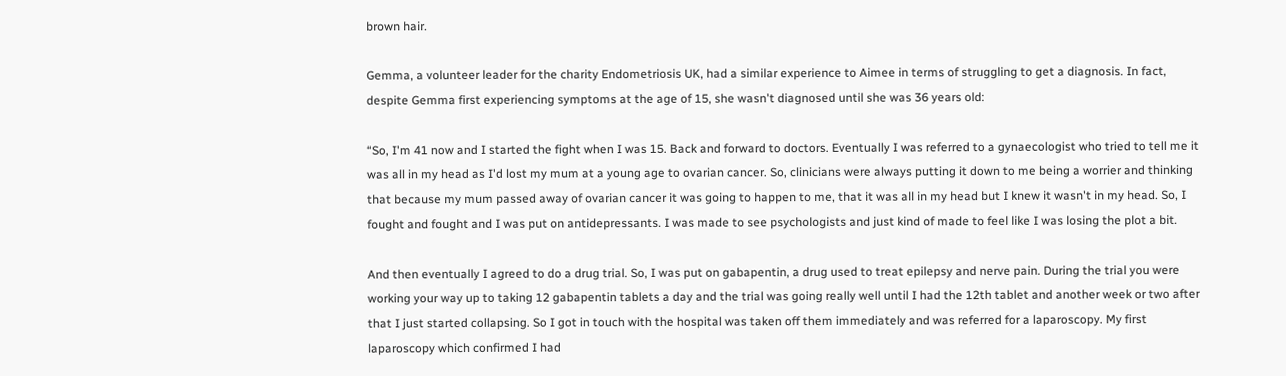brown hair.

Gemma, a volunteer leader for the charity Endometriosis UK, had a similar experience to Aimee in terms of struggling to get a diagnosis. In fact, despite Gemma first experiencing symptoms at the age of 15, she wasn't diagnosed until she was 36 years old:

“So, I'm 41 now and I started the fight when I was 15. Back and forward to doctors. Eventually I was referred to a gynaecologist who tried to tell me it was all in my head as I'd lost my mum at a young age to ovarian cancer. So, clinicians were always putting it down to me being a worrier and thinking that because my mum passed away of ovarian cancer it was going to happen to me, that it was all in my head but I knew it wasn't in my head. So, I fought and fought and I was put on antidepressants. I was made to see psychologists and just kind of made to feel like I was losing the plot a bit.

And then eventually I agreed to do a drug trial. So, I was put on gabapentin, a drug used to treat epilepsy and nerve pain. During the trial you were working your way up to taking 12 gabapentin tablets a day and the trial was going really well until I had the 12th tablet and another week or two after that I just started collapsing. So I got in touch with the hospital was taken off them immediately and was referred for a laparoscopy. My first laparoscopy which confirmed I had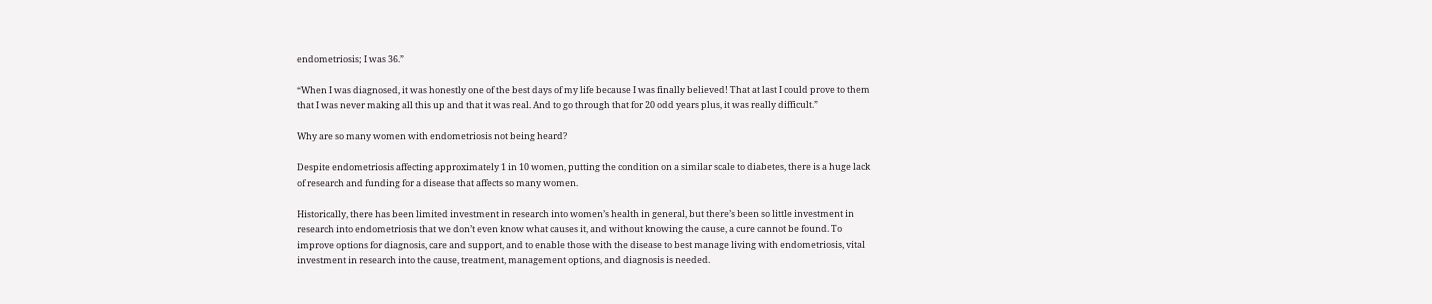endometriosis; I was 36.”

“When I was diagnosed, it was honestly one of the best days of my life because I was finally believed! That at last I could prove to them that I was never making all this up and that it was real. And to go through that for 20 odd years plus, it was really difficult.”

Why are so many women with endometriosis not being heard?

Despite endometriosis affecting approximately 1 in 10 women, putting the condition on a similar scale to diabetes, there is a huge lack of research and funding for a disease that affects so many women.

Historically, there has been limited investment in research into women’s health in general, but there’s been so little investment in research into endometriosis that we don’t even know what causes it, and without knowing the cause, a cure cannot be found. To improve options for diagnosis, care and support, and to enable those with the disease to best manage living with endometriosis, vital investment in research into the cause, treatment, management options, and diagnosis is needed.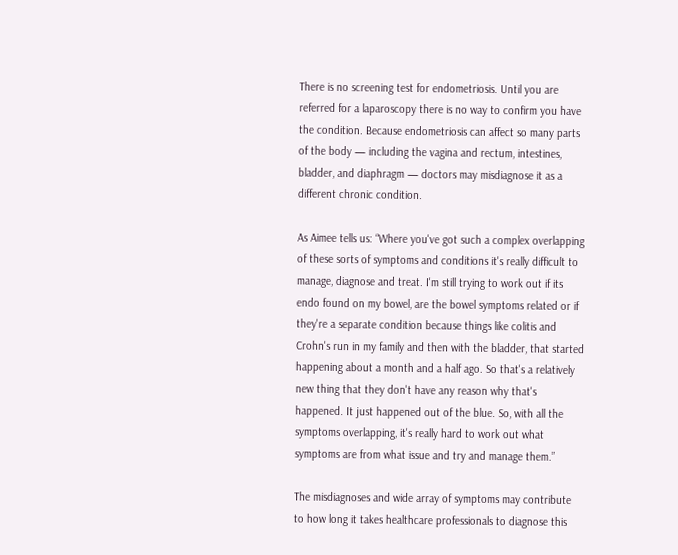There is no screening test for endometriosis. Until you are referred for a laparoscopy there is no way to confirm you have the condition. Because endometriosis can affect so many parts of the body — including the vagina and rectum, intestines, bladder, and diaphragm — doctors may misdiagnose it as a different chronic condition.

As Aimee tells us: “Where you've got such a complex overlapping of these sorts of symptoms and conditions it's really difficult to manage, diagnose and treat. I'm still trying to work out if its endo found on my bowel, are the bowel symptoms related or if they're a separate condition because things like colitis and Crohn's run in my family and then with the bladder, that started happening about a month and a half ago. So that's a relatively new thing that they don't have any reason why that's happened. It just happened out of the blue. So, with all the symptoms overlapping, it's really hard to work out what symptoms are from what issue and try and manage them.”

The misdiagnoses and wide array of symptoms may contribute to how long it takes healthcare professionals to diagnose this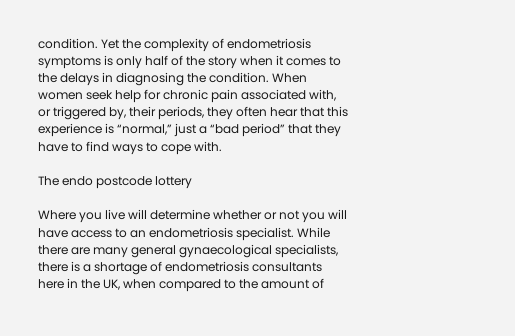condition. Yet the complexity of endometriosis symptoms is only half of the story when it comes to the delays in diagnosing the condition. When women seek help for chronic pain associated with, or triggered by, their periods, they often hear that this experience is “normal,” just a “bad period” that they have to find ways to cope with.

The endo postcode lottery

Where you live will determine whether or not you will have access to an endometriosis specialist. While there are many general gynaecological specialists, there is a shortage of endometriosis consultants here in the UK, when compared to the amount of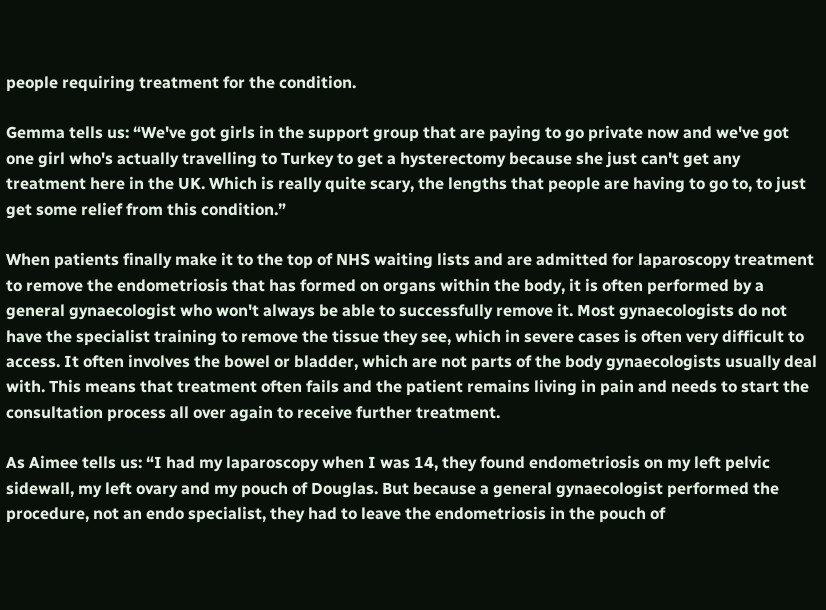people requiring treatment for the condition.

Gemma tells us: “We've got girls in the support group that are paying to go private now and we've got one girl who's actually travelling to Turkey to get a hysterectomy because she just can't get any treatment here in the UK. Which is really quite scary, the lengths that people are having to go to, to just get some relief from this condition.”

When patients finally make it to the top of NHS waiting lists and are admitted for laparoscopy treatment to remove the endometriosis that has formed on organs within the body, it is often performed by a general gynaecologist who won't always be able to successfully remove it. Most gynaecologists do not have the specialist training to remove the tissue they see, which in severe cases is often very difficult to access. It often involves the bowel or bladder, which are not parts of the body gynaecologists usually deal with. This means that treatment often fails and the patient remains living in pain and needs to start the consultation process all over again to receive further treatment.

As Aimee tells us: “I had my laparoscopy when I was 14, they found endometriosis on my left pelvic sidewall, my left ovary and my pouch of Douglas. But because a general gynaecologist performed the procedure, not an endo specialist, they had to leave the endometriosis in the pouch of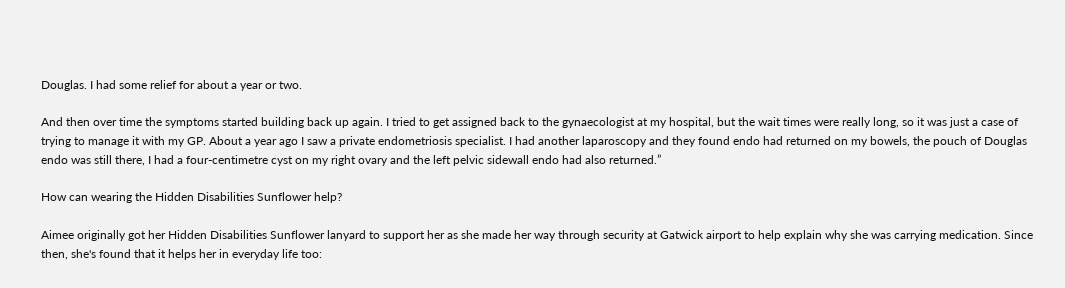Douglas. I had some relief for about a year or two.

And then over time the symptoms started building back up again. I tried to get assigned back to the gynaecologist at my hospital, but the wait times were really long, so it was just a case of trying to manage it with my GP. About a year ago I saw a private endometriosis specialist. I had another laparoscopy and they found endo had returned on my bowels, the pouch of Douglas endo was still there, I had a four-centimetre cyst on my right ovary and the left pelvic sidewall endo had also returned.”

How can wearing the Hidden Disabilities Sunflower help?

Aimee originally got her Hidden Disabilities Sunflower lanyard to support her as she made her way through security at Gatwick airport to help explain why she was carrying medication. Since then, she's found that it helps her in everyday life too: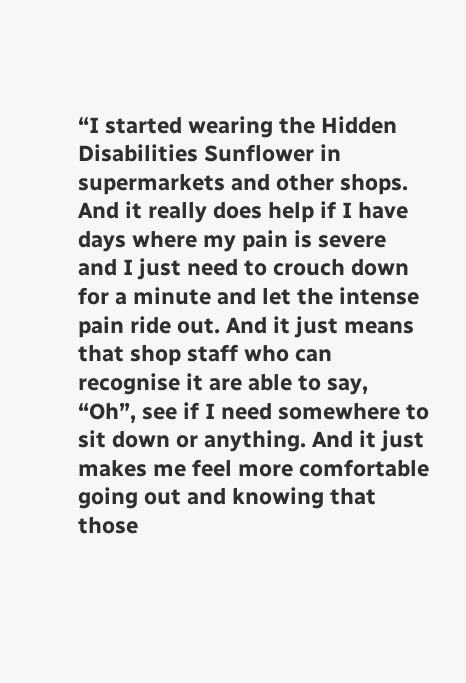“I started wearing the Hidden Disabilities Sunflower in supermarkets and other shops. And it really does help if I have days where my pain is severe and I just need to crouch down for a minute and let the intense pain ride out. And it just means that shop staff who can recognise it are able to say, “Oh”, see if I need somewhere to sit down or anything. And it just makes me feel more comfortable going out and knowing that those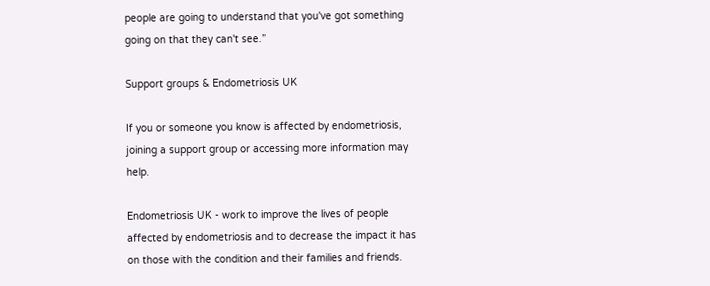people are going to understand that you've got something going on that they can't see.”

Support groups & Endometriosis UK

If you or someone you know is affected by endometriosis, joining a support group or accessing more information may help.

Endometriosis UK - work to improve the lives of people affected by endometriosis and to decrease the impact it has on those with the condition and their families and friends.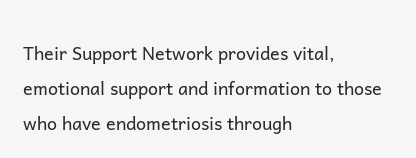Their Support Network provides vital, emotional support and information to those who have endometriosis through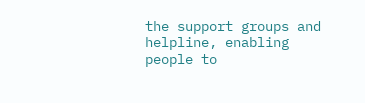the support groups and helpline, enabling people to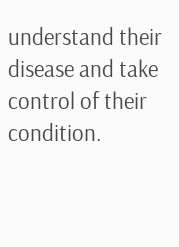understand their disease and take control of their condition.